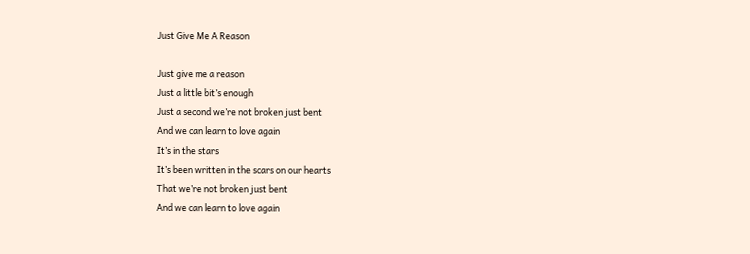Just Give Me A Reason

Just give me a reason
Just a little bit’s enough
Just a second we’re not broken just bent
And we can learn to love again
It’s in the stars
It’s been written in the scars on our hearts
That we’re not broken just bent
And we can learn to love again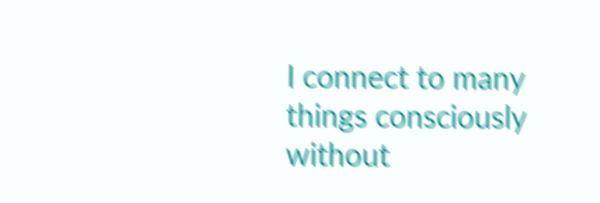I connect to many things consciously without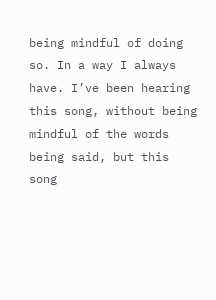being mindful of doing so. In a way I always have. I’ve been hearing this song, without being mindful of the words being said, but this song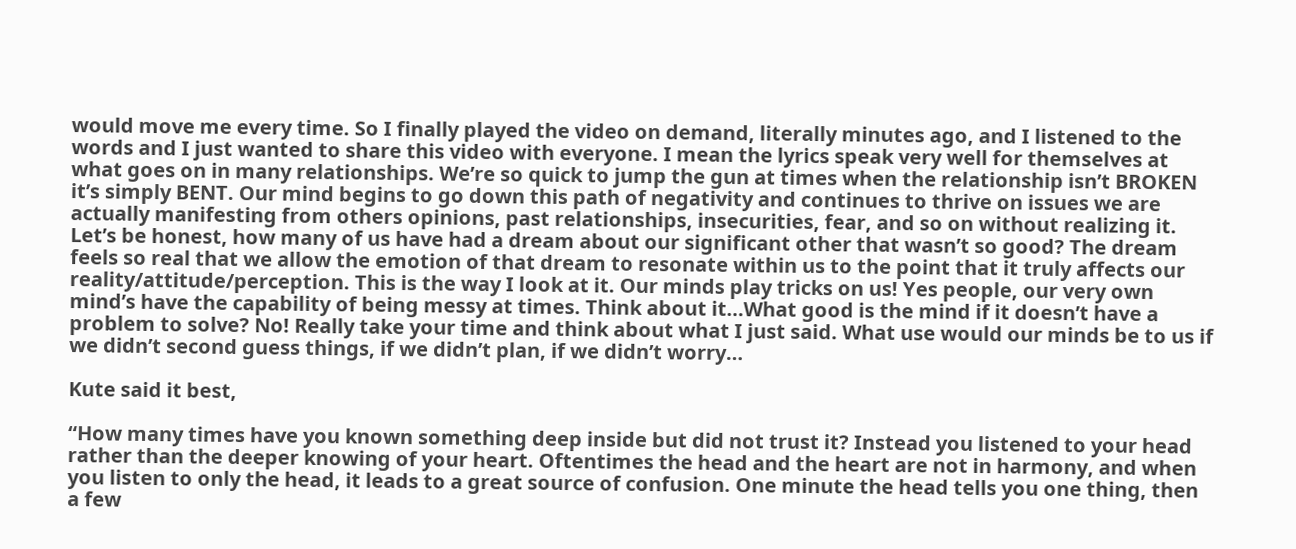would move me every time. So I finally played the video on demand, literally minutes ago, and I listened to the words and I just wanted to share this video with everyone. I mean the lyrics speak very well for themselves at what goes on in many relationships. We’re so quick to jump the gun at times when the relationship isn’t BROKEN it’s simply BENT. Our mind begins to go down this path of negativity and continues to thrive on issues we are actually manifesting from others opinions, past relationships, insecurities, fear, and so on without realizing it. Let’s be honest, how many of us have had a dream about our significant other that wasn’t so good? The dream feels so real that we allow the emotion of that dream to resonate within us to the point that it truly affects our reality/attitude/perception. This is the way I look at it. Our minds play tricks on us! Yes people, our very own mind’s have the capability of being messy at times. Think about it…What good is the mind if it doesn’t have a problem to solve? No! Really take your time and think about what I just said. What use would our minds be to us if we didn’t second guess things, if we didn’t plan, if we didn’t worry…

Kute said it best,

“How many times have you known something deep inside but did not trust it? Instead you listened to your head rather than the deeper knowing of your heart. Oftentimes the head and the heart are not in harmony, and when you listen to only the head, it leads to a great source of confusion. One minute the head tells you one thing, then a few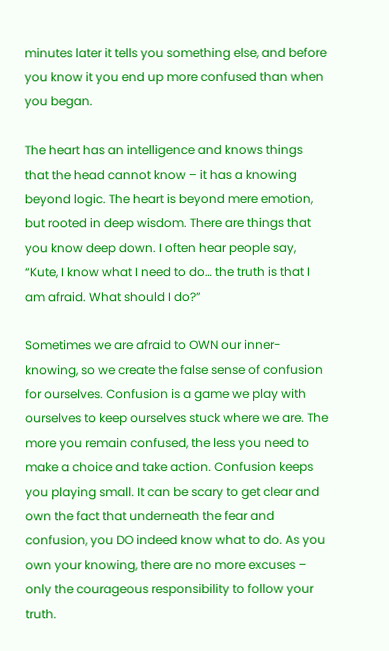minutes later it tells you something else, and before you know it you end up more confused than when you began.

The heart has an intelligence and knows things that the head cannot know – it has a knowing beyond logic. The heart is beyond mere emotion, but rooted in deep wisdom. There are things that you know deep down. I often hear people say, “Kute, I know what I need to do… the truth is that I am afraid. What should I do?”

Sometimes we are afraid to OWN our inner-knowing, so we create the false sense of confusion for ourselves. Confusion is a game we play with ourselves to keep ourselves stuck where we are. The more you remain confused, the less you need to make a choice and take action. Confusion keeps you playing small. It can be scary to get clear and own the fact that underneath the fear and confusion, you DO indeed know what to do. As you own your knowing, there are no more excuses – only the courageous responsibility to follow your truth.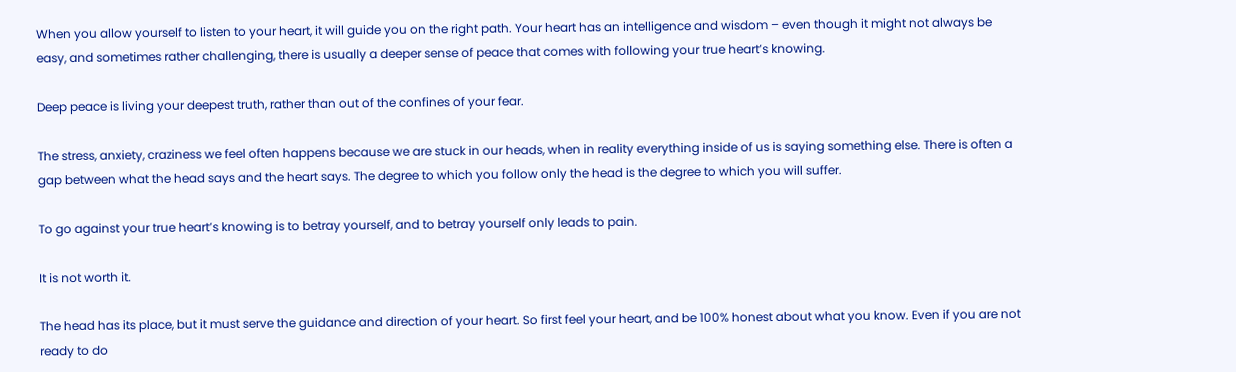When you allow yourself to listen to your heart, it will guide you on the right path. Your heart has an intelligence and wisdom – even though it might not always be easy, and sometimes rather challenging, there is usually a deeper sense of peace that comes with following your true heart’s knowing.

Deep peace is living your deepest truth, rather than out of the confines of your fear.

The stress, anxiety, craziness we feel often happens because we are stuck in our heads, when in reality everything inside of us is saying something else. There is often a gap between what the head says and the heart says. The degree to which you follow only the head is the degree to which you will suffer.

To go against your true heart’s knowing is to betray yourself, and to betray yourself only leads to pain.

It is not worth it.

The head has its place, but it must serve the guidance and direction of your heart. So first feel your heart, and be 100% honest about what you know. Even if you are not ready to do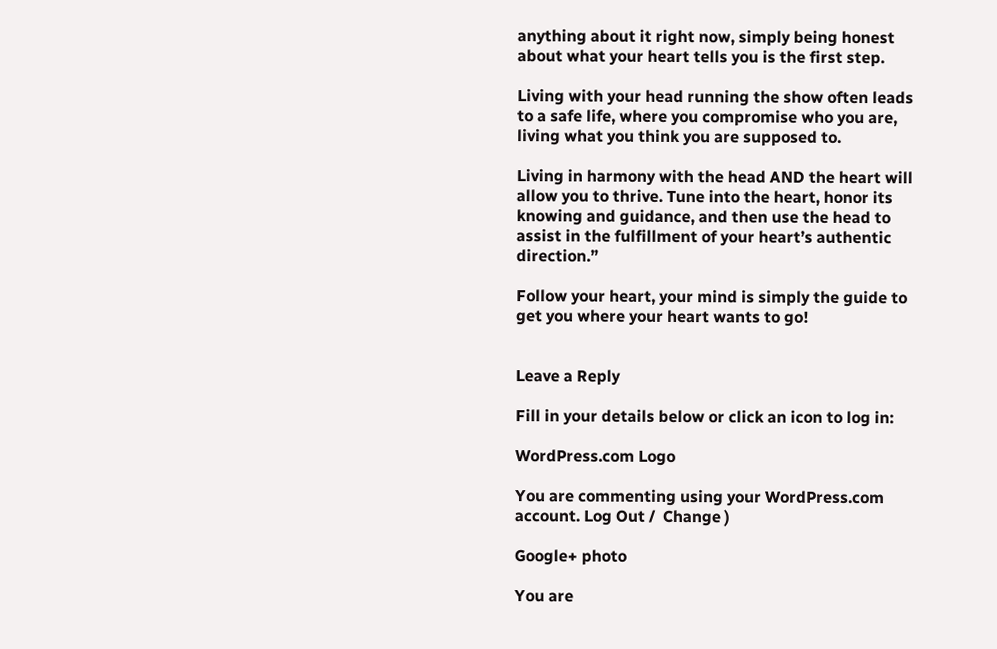anything about it right now, simply being honest about what your heart tells you is the first step.

Living with your head running the show often leads to a safe life, where you compromise who you are, living what you think you are supposed to.

Living in harmony with the head AND the heart will allow you to thrive. Tune into the heart, honor its knowing and guidance, and then use the head to assist in the fulfillment of your heart’s authentic direction.”

Follow your heart, your mind is simply the guide to get you where your heart wants to go!


Leave a Reply

Fill in your details below or click an icon to log in:

WordPress.com Logo

You are commenting using your WordPress.com account. Log Out /  Change )

Google+ photo

You are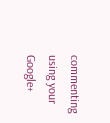commenting using your Google+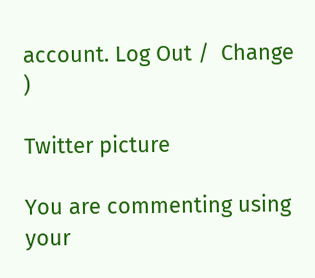account. Log Out /  Change )

Twitter picture

You are commenting using your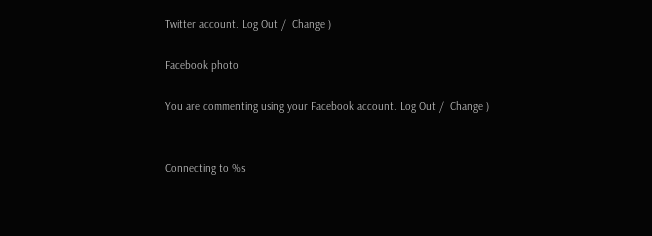Twitter account. Log Out /  Change )

Facebook photo

You are commenting using your Facebook account. Log Out /  Change )


Connecting to %s